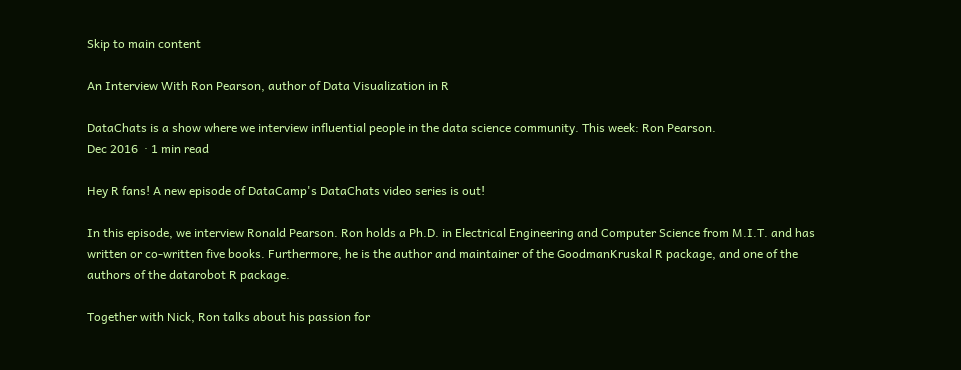Skip to main content

An Interview With Ron Pearson, author of Data Visualization in R

DataChats is a show where we interview influential people in the data science community. This week: Ron Pearson.
Dec 2016  · 1 min read

Hey R fans! A new episode of DataCamp's DataChats video series is out!

In this episode, we interview Ronald Pearson. Ron holds a Ph.D. in Electrical Engineering and Computer Science from M.I.T. and has written or co-written five books. Furthermore, he is the author and maintainer of the GoodmanKruskal R package, and one of the authors of the datarobot R package.

Together with Nick, Ron talks about his passion for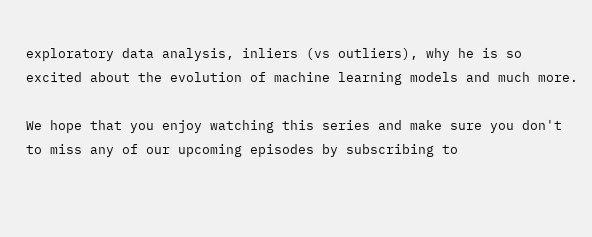exploratory data analysis, inliers (vs outliers), why he is so excited about the evolution of machine learning models and much more.

We hope that you enjoy watching this series and make sure you don't to miss any of our upcoming episodes by subscribing to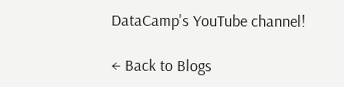DataCamp's YouTube channel!

← Back to Blogs